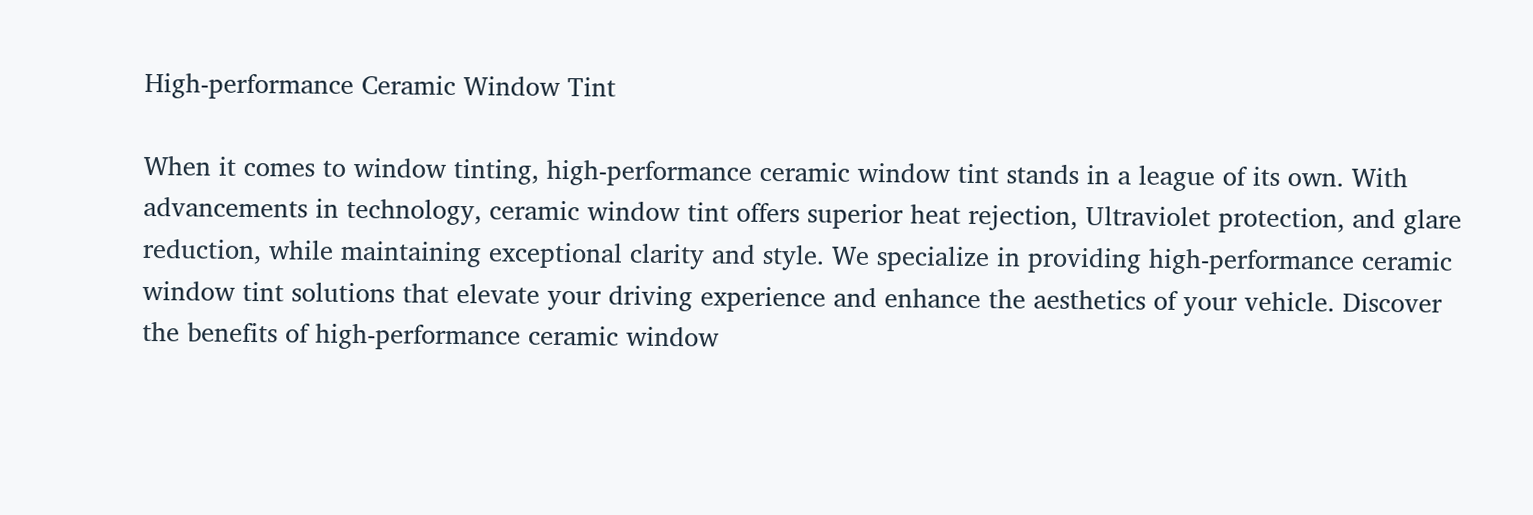High-performance Ceramic Window Tint

When it comes to window tinting, high-performance ceramic window tint stands in a league of its own. With advancements in technology, ceramic window tint offers superior heat rejection, Ultraviolet protection, and glare reduction, while maintaining exceptional clarity and style. We specialize in providing high-performance ceramic window tint solutions that elevate your driving experience and enhance the aesthetics of your vehicle. Discover the benefits of high-performance ceramic window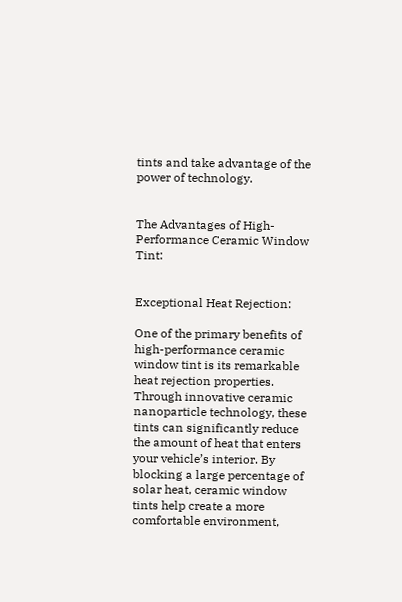tints and take advantage of the power of technology.


The Advantages of High-Performance Ceramic Window Tint:


Exceptional Heat Rejection:

One of the primary benefits of high-performance ceramic window tint is its remarkable heat rejection properties. Through innovative ceramic nanoparticle technology, these tints can significantly reduce the amount of heat that enters your vehicle’s interior. By blocking a large percentage of solar heat, ceramic window tints help create a more comfortable environment,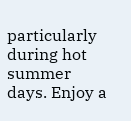particularly during hot summer days. Enjoy a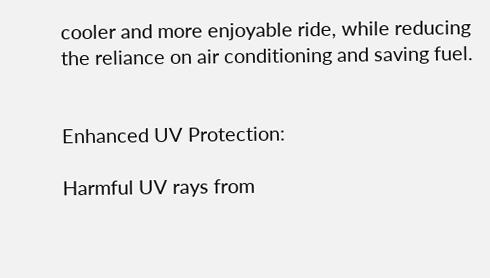cooler and more enjoyable ride, while reducing the reliance on air conditioning and saving fuel.


Enhanced UV Protection:

Harmful UV rays from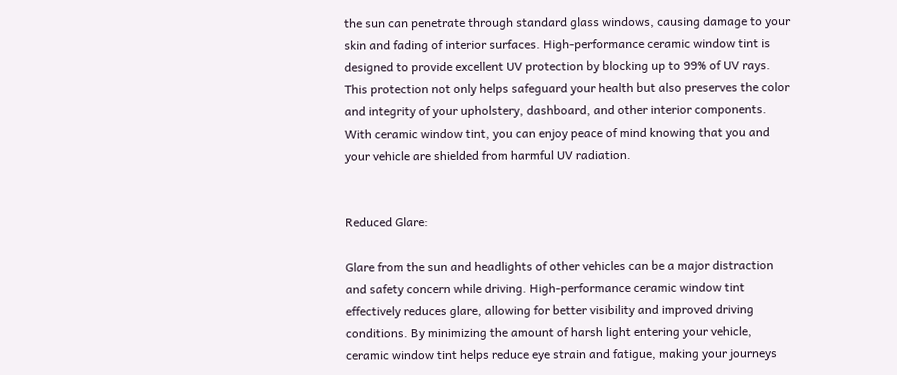the sun can penetrate through standard glass windows, causing damage to your skin and fading of interior surfaces. High-performance ceramic window tint is designed to provide excellent UV protection by blocking up to 99% of UV rays. This protection not only helps safeguard your health but also preserves the color and integrity of your upholstery, dashboard, and other interior components. With ceramic window tint, you can enjoy peace of mind knowing that you and your vehicle are shielded from harmful UV radiation.


Reduced Glare:

Glare from the sun and headlights of other vehicles can be a major distraction and safety concern while driving. High-performance ceramic window tint effectively reduces glare, allowing for better visibility and improved driving conditions. By minimizing the amount of harsh light entering your vehicle, ceramic window tint helps reduce eye strain and fatigue, making your journeys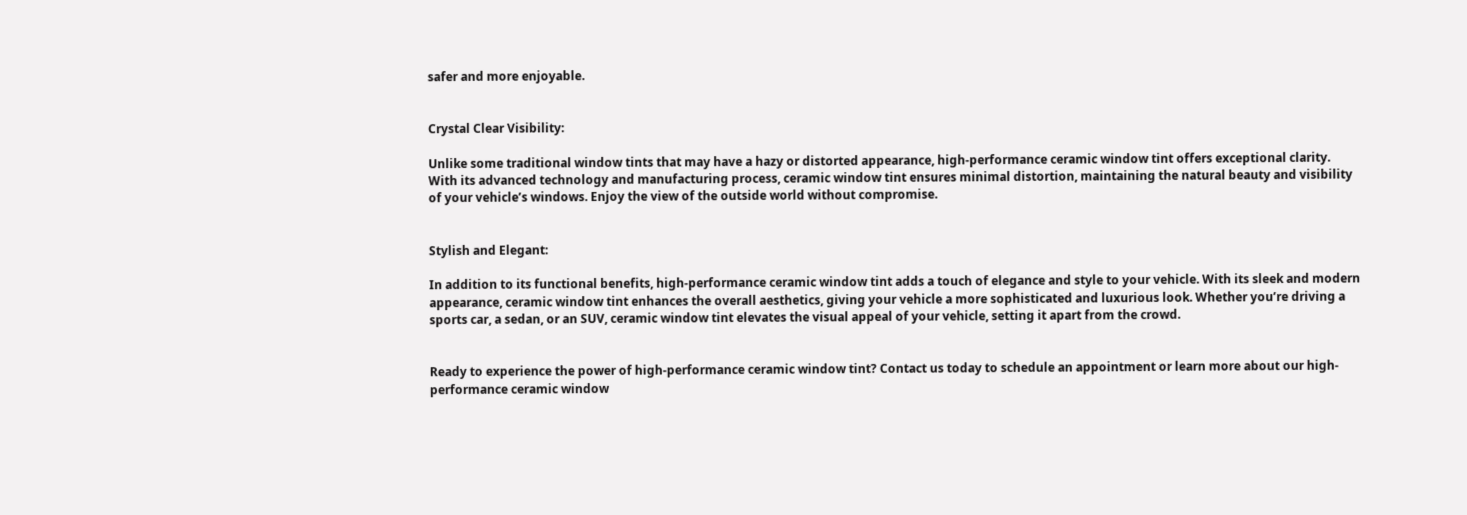safer and more enjoyable.


Crystal Clear Visibility:

Unlike some traditional window tints that may have a hazy or distorted appearance, high-performance ceramic window tint offers exceptional clarity. With its advanced technology and manufacturing process, ceramic window tint ensures minimal distortion, maintaining the natural beauty and visibility of your vehicle’s windows. Enjoy the view of the outside world without compromise.


Stylish and Elegant:

In addition to its functional benefits, high-performance ceramic window tint adds a touch of elegance and style to your vehicle. With its sleek and modern appearance, ceramic window tint enhances the overall aesthetics, giving your vehicle a more sophisticated and luxurious look. Whether you’re driving a sports car, a sedan, or an SUV, ceramic window tint elevates the visual appeal of your vehicle, setting it apart from the crowd.


Ready to experience the power of high-performance ceramic window tint? Contact us today to schedule an appointment or learn more about our high-performance ceramic window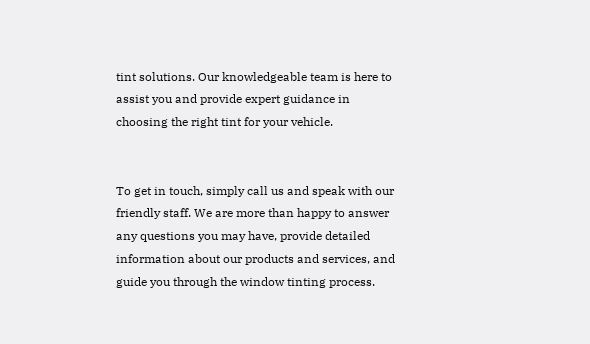tint solutions. Our knowledgeable team is here to assist you and provide expert guidance in choosing the right tint for your vehicle.


To get in touch, simply call us and speak with our friendly staff. We are more than happy to answer any questions you may have, provide detailed information about our products and services, and guide you through the window tinting process.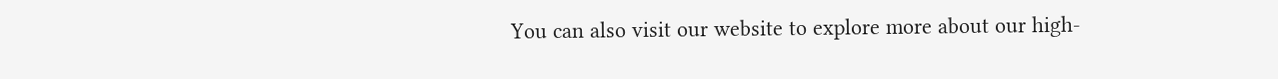You can also visit our website to explore more about our high-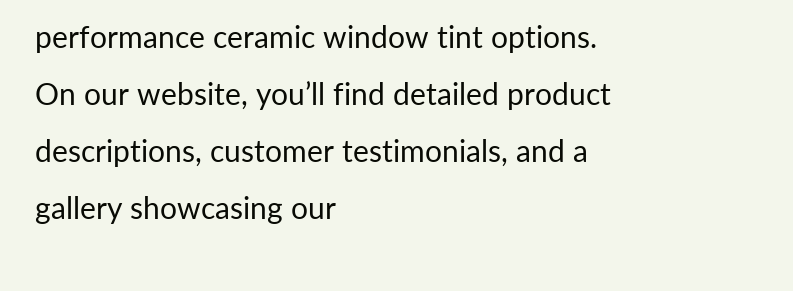performance ceramic window tint options. On our website, you’ll find detailed product descriptions, customer testimonials, and a gallery showcasing our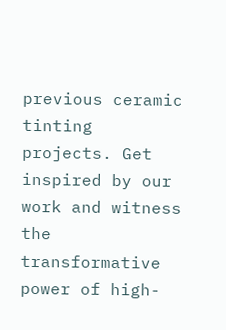previous ceramic tinting projects. Get inspired by our work and witness the transformative power of high-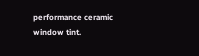performance ceramic window tint.